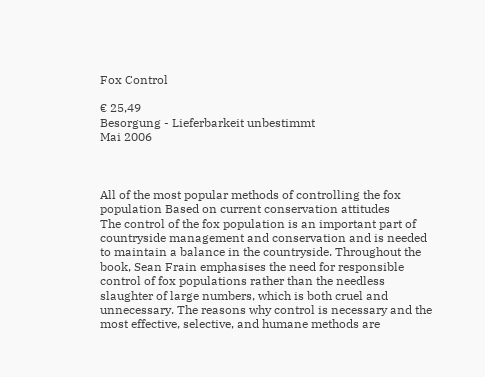Fox Control

€ 25,49
Besorgung - Lieferbarkeit unbestimmt
Mai 2006



All of the most popular methods of controlling the fox population Based on current conservation attitudes
The control of the fox population is an important part of countryside management and conservation and is needed to maintain a balance in the countryside. Throughout the book, Sean Frain emphasises the need for responsible control of fox populations rather than the needless slaughter of large numbers, which is both cruel and unnecessary. The reasons why control is necessary and the most effective, selective, and humane methods are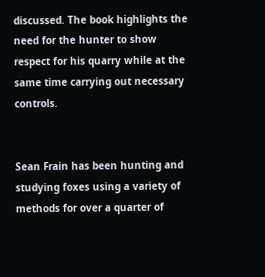discussed. The book highlights the need for the hunter to show respect for his quarry while at the same time carrying out necessary controls.


Sean Frain has been hunting and studying foxes using a variety of methods for over a quarter of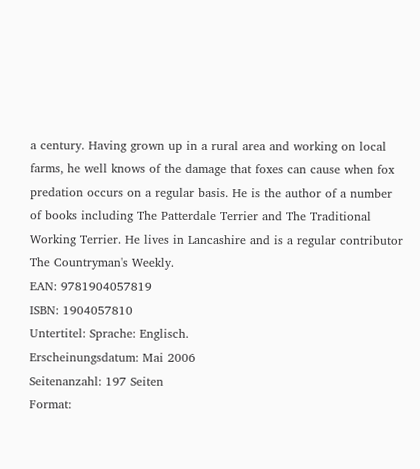a century. Having grown up in a rural area and working on local farms, he well knows of the damage that foxes can cause when fox predation occurs on a regular basis. He is the author of a number of books including The Patterdale Terrier and The Traditional Working Terrier. He lives in Lancashire and is a regular contributor The Countryman's Weekly.
EAN: 9781904057819
ISBN: 1904057810
Untertitel: Sprache: Englisch.
Erscheinungsdatum: Mai 2006
Seitenanzahl: 197 Seiten
Format: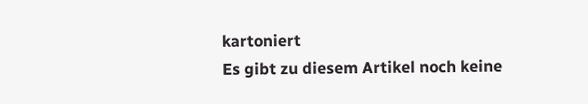kartoniert
Es gibt zu diesem Artikel noch keine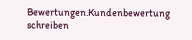Bewertungen.Kundenbewertung schreiben